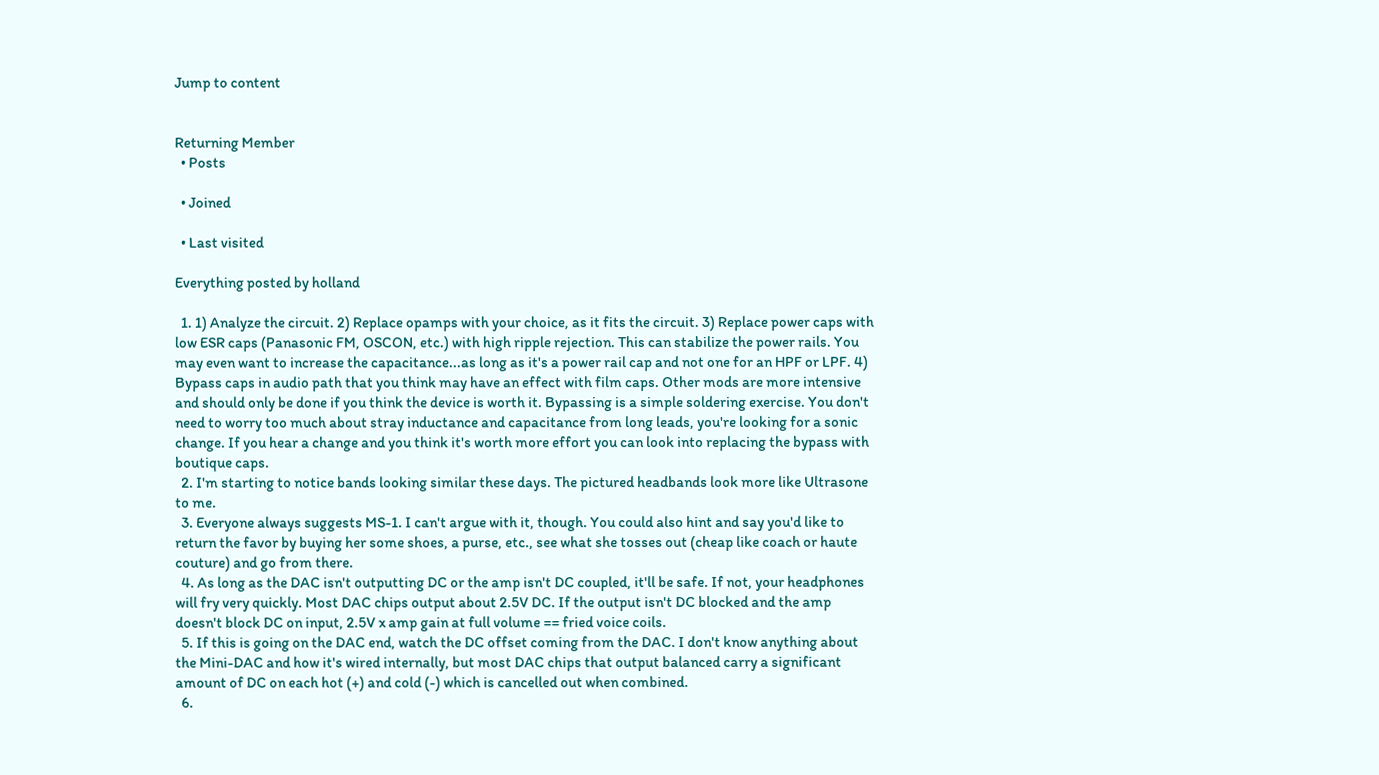Jump to content


Returning Member
  • Posts

  • Joined

  • Last visited

Everything posted by holland

  1. 1) Analyze the circuit. 2) Replace opamps with your choice, as it fits the circuit. 3) Replace power caps with low ESR caps (Panasonic FM, OSCON, etc.) with high ripple rejection. This can stabilize the power rails. You may even want to increase the capacitance...as long as it's a power rail cap and not one for an HPF or LPF. 4) Bypass caps in audio path that you think may have an effect with film caps. Other mods are more intensive and should only be done if you think the device is worth it. Bypassing is a simple soldering exercise. You don't need to worry too much about stray inductance and capacitance from long leads, you're looking for a sonic change. If you hear a change and you think it's worth more effort you can look into replacing the bypass with boutique caps.
  2. I'm starting to notice bands looking similar these days. The pictured headbands look more like Ultrasone to me.
  3. Everyone always suggests MS-1. I can't argue with it, though. You could also hint and say you'd like to return the favor by buying her some shoes, a purse, etc., see what she tosses out (cheap like coach or haute couture) and go from there.
  4. As long as the DAC isn't outputting DC or the amp isn't DC coupled, it'll be safe. If not, your headphones will fry very quickly. Most DAC chips output about 2.5V DC. If the output isn't DC blocked and the amp doesn't block DC on input, 2.5V x amp gain at full volume == fried voice coils.
  5. If this is going on the DAC end, watch the DC offset coming from the DAC. I don't know anything about the Mini-DAC and how it's wired internally, but most DAC chips that output balanced carry a significant amount of DC on each hot (+) and cold (-) which is cancelled out when combined.
  6.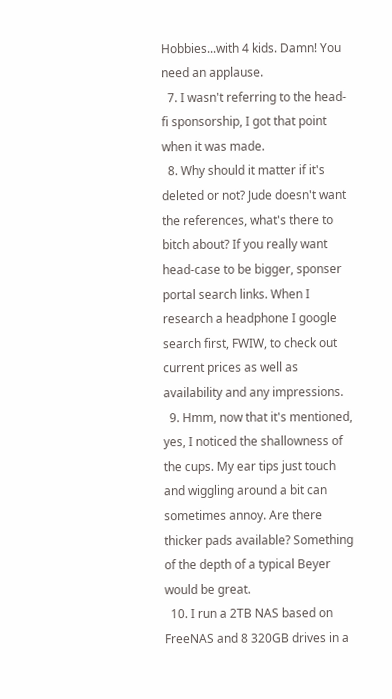Hobbies...with 4 kids. Damn! You need an applause.
  7. I wasn't referring to the head-fi sponsorship, I got that point when it was made.
  8. Why should it matter if it's deleted or not? Jude doesn't want the references, what's there to bitch about? If you really want head-case to be bigger, sponser portal search links. When I research a headphone I google search first, FWIW, to check out current prices as well as availability and any impressions.
  9. Hmm, now that it's mentioned, yes, I noticed the shallowness of the cups. My ear tips just touch and wiggling around a bit can sometimes annoy. Are there thicker pads available? Something of the depth of a typical Beyer would be great.
  10. I run a 2TB NAS based on FreeNAS and 8 320GB drives in a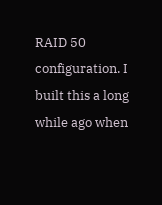RAID 50 configuration. I built this a long while ago when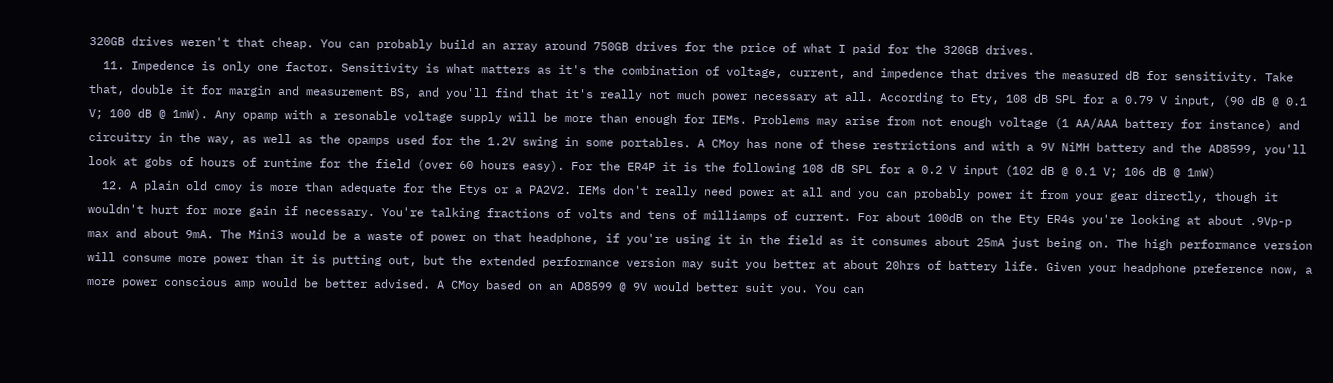320GB drives weren't that cheap. You can probably build an array around 750GB drives for the price of what I paid for the 320GB drives.
  11. Impedence is only one factor. Sensitivity is what matters as it's the combination of voltage, current, and impedence that drives the measured dB for sensitivity. Take that, double it for margin and measurement BS, and you'll find that it's really not much power necessary at all. According to Ety, 108 dB SPL for a 0.79 V input, (90 dB @ 0.1 V; 100 dB @ 1mW). Any opamp with a resonable voltage supply will be more than enough for IEMs. Problems may arise from not enough voltage (1 AA/AAA battery for instance) and circuitry in the way, as well as the opamps used for the 1.2V swing in some portables. A CMoy has none of these restrictions and with a 9V NiMH battery and the AD8599, you'll look at gobs of hours of runtime for the field (over 60 hours easy). For the ER4P it is the following 108 dB SPL for a 0.2 V input (102 dB @ 0.1 V; 106 dB @ 1mW)
  12. A plain old cmoy is more than adequate for the Etys or a PA2V2. IEMs don't really need power at all and you can probably power it from your gear directly, though it wouldn't hurt for more gain if necessary. You're talking fractions of volts and tens of milliamps of current. For about 100dB on the Ety ER4s you're looking at about .9Vp-p max and about 9mA. The Mini3 would be a waste of power on that headphone, if you're using it in the field as it consumes about 25mA just being on. The high performance version will consume more power than it is putting out, but the extended performance version may suit you better at about 20hrs of battery life. Given your headphone preference now, a more power conscious amp would be better advised. A CMoy based on an AD8599 @ 9V would better suit you. You can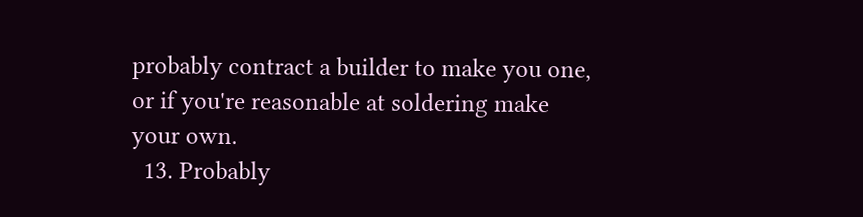probably contract a builder to make you one, or if you're reasonable at soldering make your own.
  13. Probably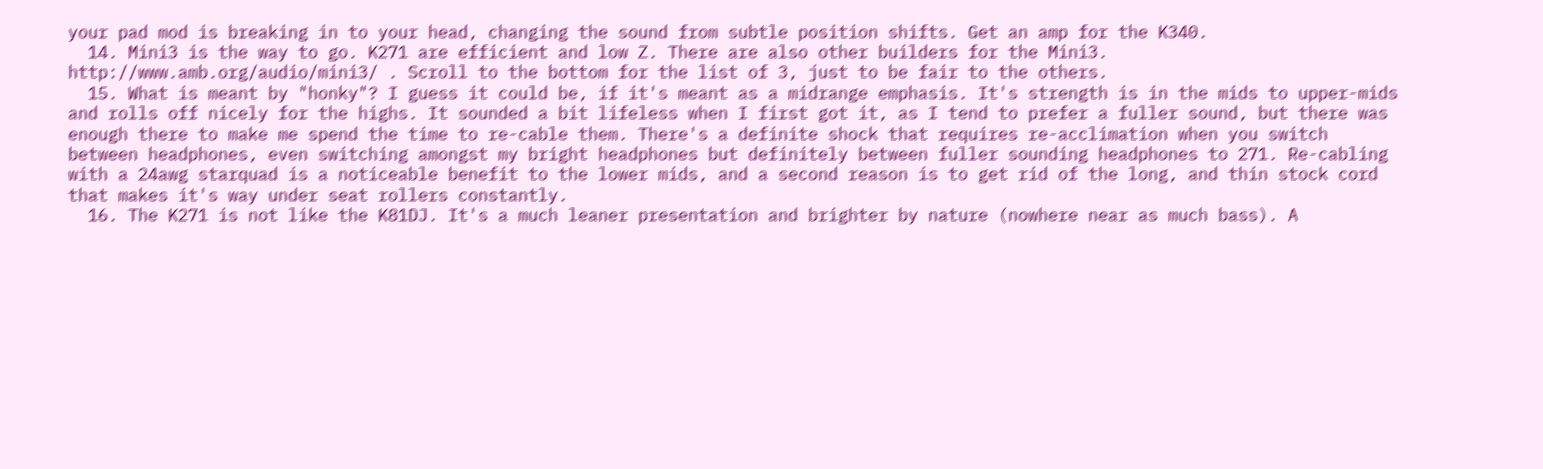your pad mod is breaking in to your head, changing the sound from subtle position shifts. Get an amp for the K340.
  14. Mini3 is the way to go. K271 are efficient and low Z. There are also other builders for the Mini3. http://www.amb.org/audio/mini3/ . Scroll to the bottom for the list of 3, just to be fair to the others.
  15. What is meant by "honky"? I guess it could be, if it's meant as a midrange emphasis. It's strength is in the mids to upper-mids and rolls off nicely for the highs. It sounded a bit lifeless when I first got it, as I tend to prefer a fuller sound, but there was enough there to make me spend the time to re-cable them. There's a definite shock that requires re-acclimation when you switch between headphones, even switching amongst my bright headphones but definitely between fuller sounding headphones to 271. Re-cabling with a 24awg starquad is a noticeable benefit to the lower mids, and a second reason is to get rid of the long, and thin stock cord that makes it's way under seat rollers constantly.
  16. The K271 is not like the K81DJ. It's a much leaner presentation and brighter by nature (nowhere near as much bass). A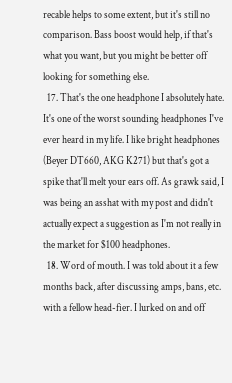recable helps to some extent, but it's still no comparison. Bass boost would help, if that's what you want, but you might be better off looking for something else.
  17. That's the one headphone I absolutely hate. It's one of the worst sounding headphones I've ever heard in my life. I like bright headphones (Beyer DT660, AKG K271) but that's got a spike that'll melt your ears off. As grawk said, I was being an asshat with my post and didn't actually expect a suggestion as I'm not really in the market for $100 headphones.
  18. Word of mouth. I was told about it a few months back, after discussing amps, bans, etc. with a fellow head-fier. I lurked on and off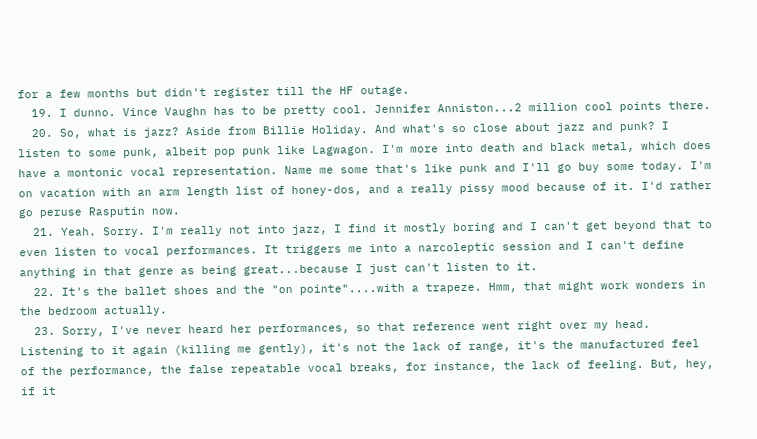for a few months but didn't register till the HF outage.
  19. I dunno. Vince Vaughn has to be pretty cool. Jennifer Anniston...2 million cool points there.
  20. So, what is jazz? Aside from Billie Holiday. And what's so close about jazz and punk? I listen to some punk, albeit pop punk like Lagwagon. I'm more into death and black metal, which does have a montonic vocal representation. Name me some that's like punk and I'll go buy some today. I'm on vacation with an arm length list of honey-dos, and a really pissy mood because of it. I'd rather go peruse Rasputin now.
  21. Yeah. Sorry. I'm really not into jazz, I find it mostly boring and I can't get beyond that to even listen to vocal performances. It triggers me into a narcoleptic session and I can't define anything in that genre as being great...because I just can't listen to it.
  22. It's the ballet shoes and the "on pointe"....with a trapeze. Hmm, that might work wonders in the bedroom actually.
  23. Sorry, I've never heard her performances, so that reference went right over my head. Listening to it again (killing me gently), it's not the lack of range, it's the manufactured feel of the performance, the false repeatable vocal breaks, for instance, the lack of feeling. But, hey, if it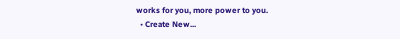works for you, more power to you.
  • Create New...